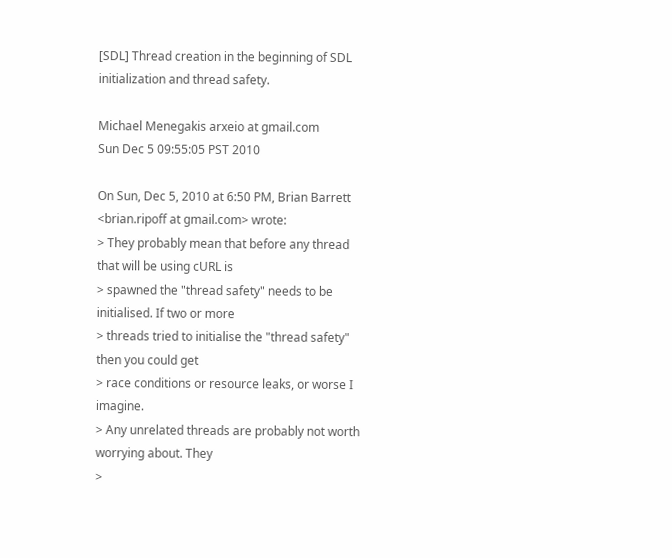[SDL] Thread creation in the beginning of SDL initialization and thread safety.

Michael Menegakis arxeio at gmail.com
Sun Dec 5 09:55:05 PST 2010

On Sun, Dec 5, 2010 at 6:50 PM, Brian Barrett <brian.ripoff at gmail.com> wrote:
> They probably mean that before any thread that will be using cURL is
> spawned the "thread safety" needs to be initialised. If two or more
> threads tried to initialise the "thread safety" then you could get
> race conditions or resource leaks, or worse I imagine.
> Any unrelated threads are probably not worth worrying about. They
>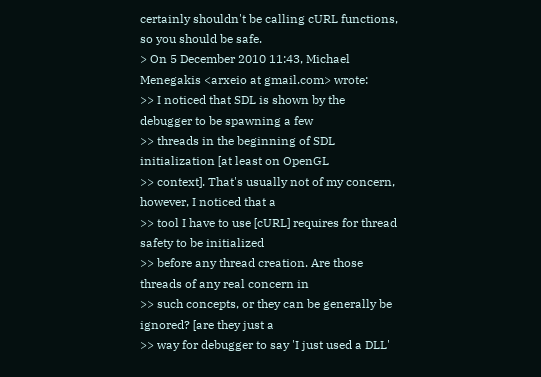certainly shouldn't be calling cURL functions, so you should be safe.
> On 5 December 2010 11:43, Michael Menegakis <arxeio at gmail.com> wrote:
>> I noticed that SDL is shown by the debugger to be spawning a few
>> threads in the beginning of SDL initialization [at least on OpenGL
>> context]. That's usually not of my concern, however, I noticed that a
>> tool I have to use [cURL] requires for thread safety to be initialized
>> before any thread creation. Are those threads of any real concern in
>> such concepts, or they can be generally be ignored? [are they just a
>> way for debugger to say 'I just used a DLL'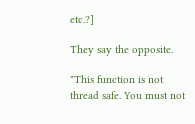etc.?]

They say the opposite.

"This function is not thread safe. You must not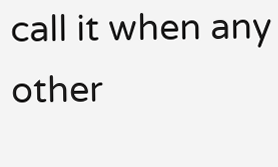call it when any other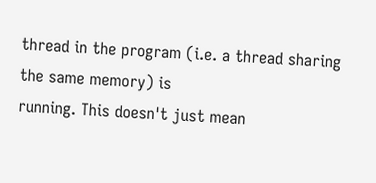thread in the program (i.e. a thread sharing the same memory) is
running. This doesn't just mean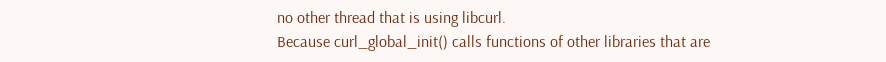no other thread that is using libcurl.
Because curl_global_init() calls functions of other libraries that are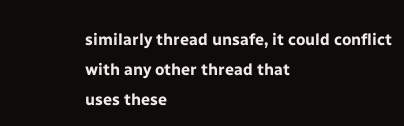similarly thread unsafe, it could conflict with any other thread that
uses these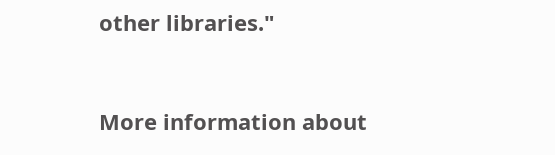other libraries."


More information about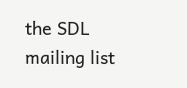the SDL mailing list